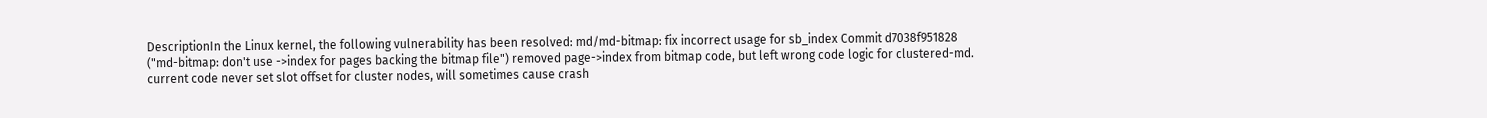DescriptionIn the Linux kernel, the following vulnerability has been resolved: md/md-bitmap: fix incorrect usage for sb_index Commit d7038f951828 ("md-bitmap: don't use ->index for pages backing the bitmap file") removed page->index from bitmap code, but left wrong code logic for clustered-md. current code never set slot offset for cluster nodes, will sometimes cause crash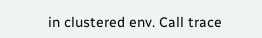in clustered env. Call trace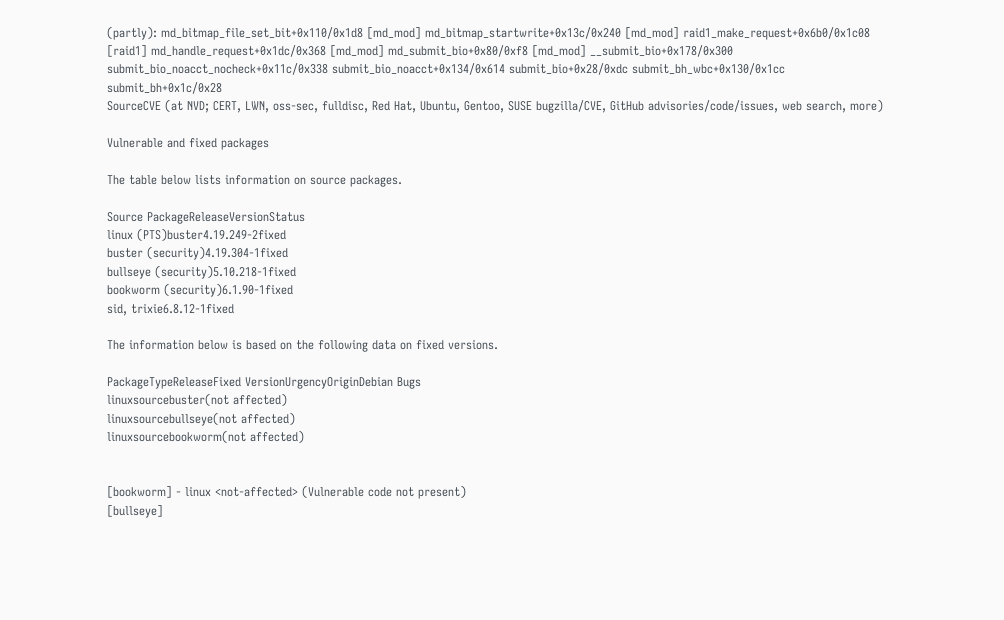(partly): md_bitmap_file_set_bit+0x110/0x1d8 [md_mod] md_bitmap_startwrite+0x13c/0x240 [md_mod] raid1_make_request+0x6b0/0x1c08 [raid1] md_handle_request+0x1dc/0x368 [md_mod] md_submit_bio+0x80/0xf8 [md_mod] __submit_bio+0x178/0x300 submit_bio_noacct_nocheck+0x11c/0x338 submit_bio_noacct+0x134/0x614 submit_bio+0x28/0xdc submit_bh_wbc+0x130/0x1cc submit_bh+0x1c/0x28
SourceCVE (at NVD; CERT, LWN, oss-sec, fulldisc, Red Hat, Ubuntu, Gentoo, SUSE bugzilla/CVE, GitHub advisories/code/issues, web search, more)

Vulnerable and fixed packages

The table below lists information on source packages.

Source PackageReleaseVersionStatus
linux (PTS)buster4.19.249-2fixed
buster (security)4.19.304-1fixed
bullseye (security)5.10.218-1fixed
bookworm (security)6.1.90-1fixed
sid, trixie6.8.12-1fixed

The information below is based on the following data on fixed versions.

PackageTypeReleaseFixed VersionUrgencyOriginDebian Bugs
linuxsourcebuster(not affected)
linuxsourcebullseye(not affected)
linuxsourcebookworm(not affected)


[bookworm] - linux <not-affected> (Vulnerable code not present)
[bullseye]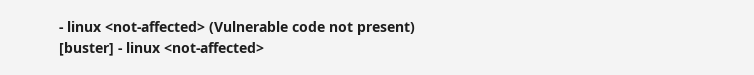- linux <not-affected> (Vulnerable code not present)
[buster] - linux <not-affected>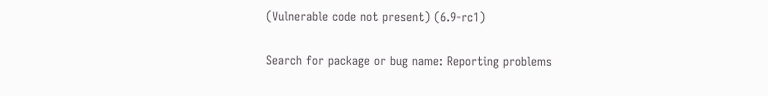(Vulnerable code not present) (6.9-rc1)

Search for package or bug name: Reporting problems